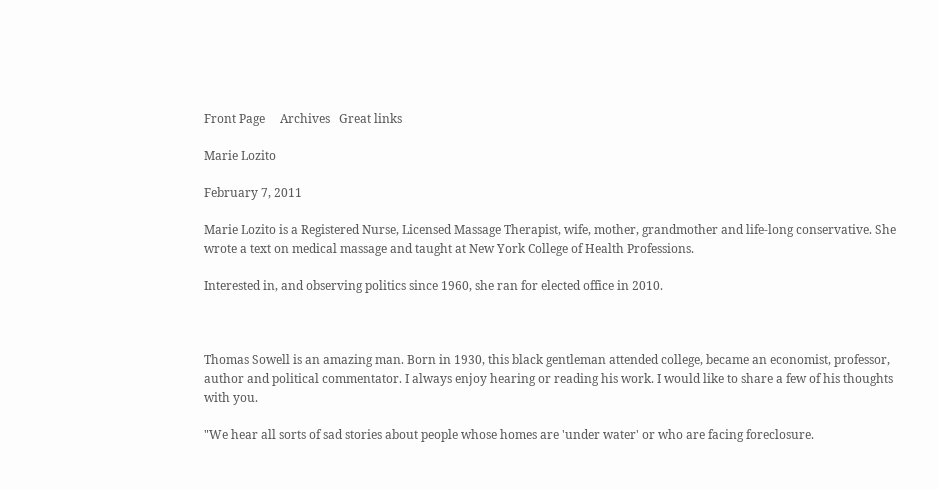Front Page     Archives   Great links

Marie Lozito

February 7, 2011

Marie Lozito is a Registered Nurse, Licensed Massage Therapist, wife, mother, grandmother and life-long conservative. She wrote a text on medical massage and taught at New York College of Health Professions.

Interested in, and observing politics since 1960, she ran for elected office in 2010.



Thomas Sowell is an amazing man. Born in 1930, this black gentleman attended college, became an economist, professor, author and political commentator. I always enjoy hearing or reading his work. I would like to share a few of his thoughts with you.

"We hear all sorts of sad stories about people whose homes are 'under water' or who are facing foreclosure.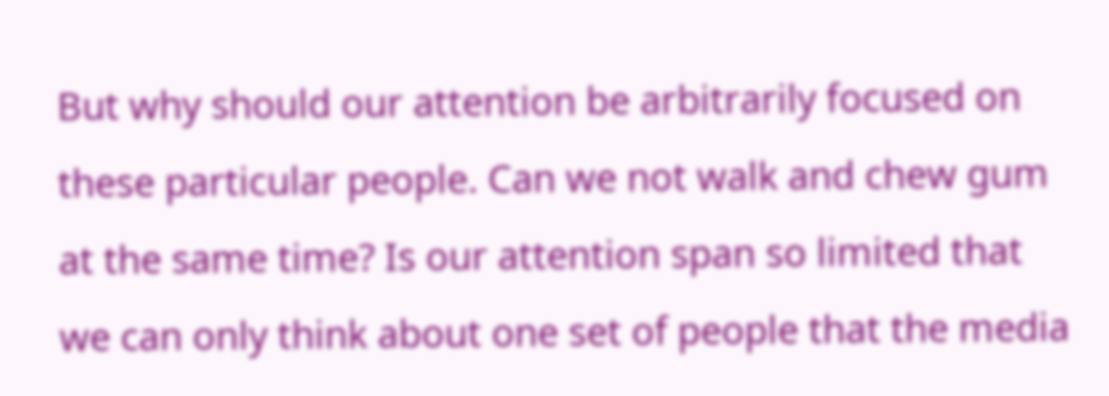But why should our attention be arbitrarily focused on these particular people. Can we not walk and chew gum at the same time? Is our attention span so limited that we can only think about one set of people that the media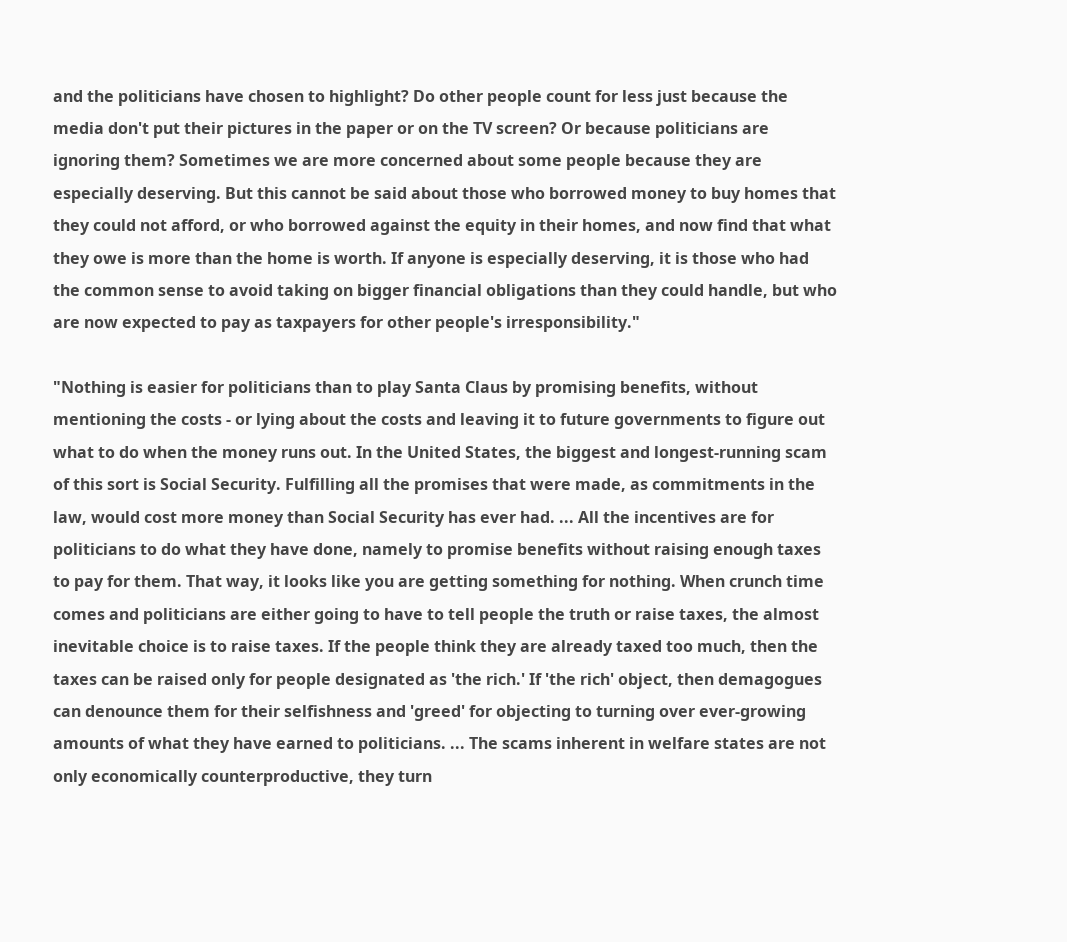and the politicians have chosen to highlight? Do other people count for less just because the media don't put their pictures in the paper or on the TV screen? Or because politicians are ignoring them? Sometimes we are more concerned about some people because they are especially deserving. But this cannot be said about those who borrowed money to buy homes that they could not afford, or who borrowed against the equity in their homes, and now find that what they owe is more than the home is worth. If anyone is especially deserving, it is those who had the common sense to avoid taking on bigger financial obligations than they could handle, but who are now expected to pay as taxpayers for other people's irresponsibility."

"Nothing is easier for politicians than to play Santa Claus by promising benefits, without mentioning the costs - or lying about the costs and leaving it to future governments to figure out what to do when the money runs out. In the United States, the biggest and longest-running scam of this sort is Social Security. Fulfilling all the promises that were made, as commitments in the law, would cost more money than Social Security has ever had. ... All the incentives are for politicians to do what they have done, namely to promise benefits without raising enough taxes to pay for them. That way, it looks like you are getting something for nothing. When crunch time comes and politicians are either going to have to tell people the truth or raise taxes, the almost inevitable choice is to raise taxes. If the people think they are already taxed too much, then the taxes can be raised only for people designated as 'the rich.' If 'the rich' object, then demagogues can denounce them for their selfishness and 'greed' for objecting to turning over ever-growing amounts of what they have earned to politicians. ... The scams inherent in welfare states are not only economically counterproductive, they turn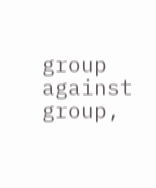group against group,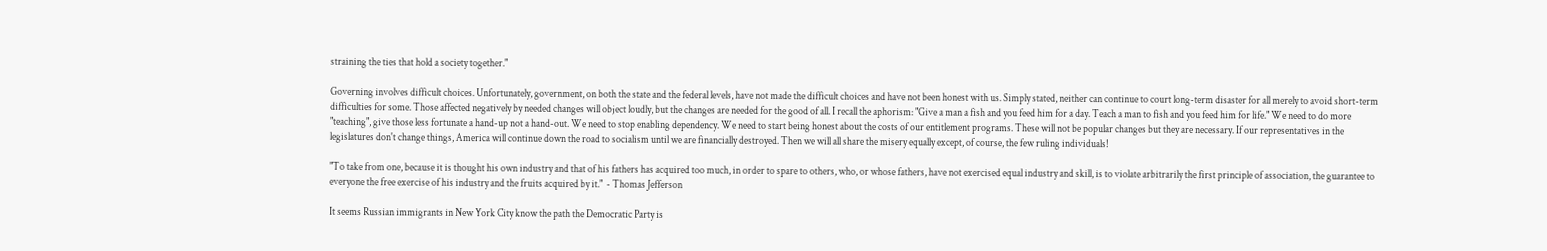straining the ties that hold a society together."

Governing involves difficult choices. Unfortunately, government, on both the state and the federal levels, have not made the difficult choices and have not been honest with us. Simply stated, neither can continue to court long-term disaster for all merely to avoid short-term difficulties for some. Those affected negatively by needed changes will object loudly, but the changes are needed for the good of all. I recall the aphorism: "Give a man a fish and you feed him for a day. Teach a man to fish and you feed him for life." We need to do more "teaching", give those less fortunate a hand-up not a hand-out. We need to stop enabling dependency. We need to start being honest about the costs of our entitlement programs. These will not be popular changes but they are necessary. If our representatives in the legislatures don't change things, America will continue down the road to socialism until we are financially destroyed. Then we will all share the misery equally except, of course, the few ruling individuals!

"To take from one, because it is thought his own industry and that of his fathers has acquired too much, in order to spare to others, who, or whose fathers, have not exercised equal industry and skill, is to violate arbitrarily the first principle of association, the guarantee to everyone the free exercise of his industry and the fruits acquired by it."  - Thomas Jefferson

It seems Russian immigrants in New York City know the path the Democratic Party is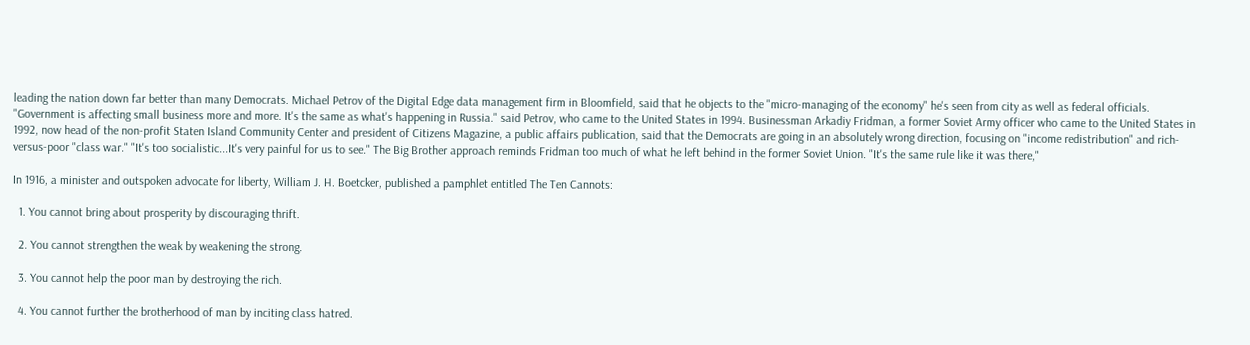leading the nation down far better than many Democrats. Michael Petrov of the Digital Edge data management firm in Bloomfield, said that he objects to the "micro-managing of the economy" he's seen from city as well as federal officials. "Government is affecting small business more and more. It's the same as what's happening in Russia." said Petrov, who came to the United States in 1994. Businessman Arkadiy Fridman, a former Soviet Army officer who came to the United States in 1992, now head of the non-profit Staten Island Community Center and president of Citizens Magazine, a public affairs publication, said that the Democrats are going in an absolutely wrong direction, focusing on "income redistribution" and rich-versus-poor "class war." "It's too socialistic...It's very painful for us to see." The Big Brother approach reminds Fridman too much of what he left behind in the former Soviet Union. "It's the same rule like it was there,"

In 1916, a minister and outspoken advocate for liberty, William J. H. Boetcker, published a pamphlet entitled The Ten Cannots:

  1. You cannot bring about prosperity by discouraging thrift.

  2. You cannot strengthen the weak by weakening the strong.

  3. You cannot help the poor man by destroying the rich.

  4. You cannot further the brotherhood of man by inciting class hatred.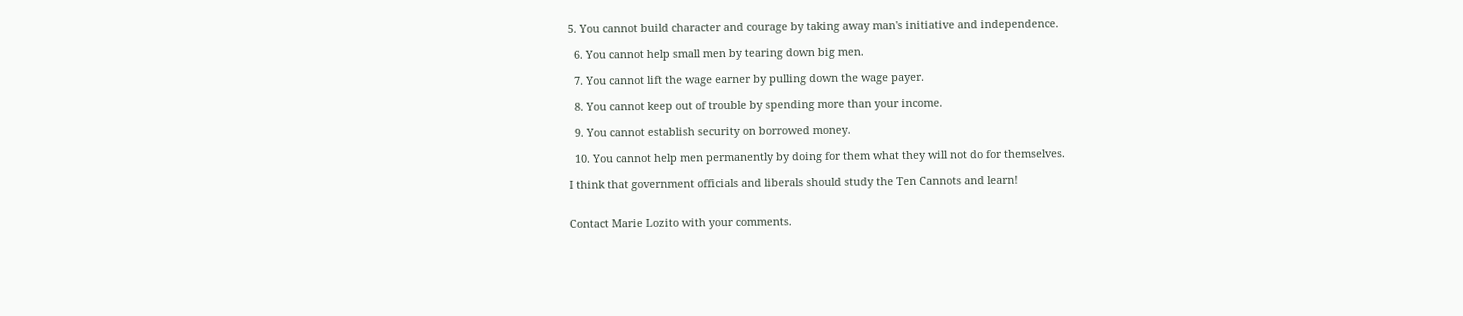5. You cannot build character and courage by taking away man's initiative and independence.

  6. You cannot help small men by tearing down big men.

  7. You cannot lift the wage earner by pulling down the wage payer.

  8. You cannot keep out of trouble by spending more than your income.

  9. You cannot establish security on borrowed money.

  10. You cannot help men permanently by doing for them what they will not do for themselves.

I think that government officials and liberals should study the Ten Cannots and learn!


Contact Marie Lozito with your comments.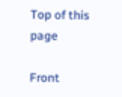Top of this page

Front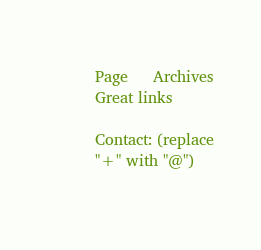Page     Archives   Great links

Contact: (replace "+" with "@")